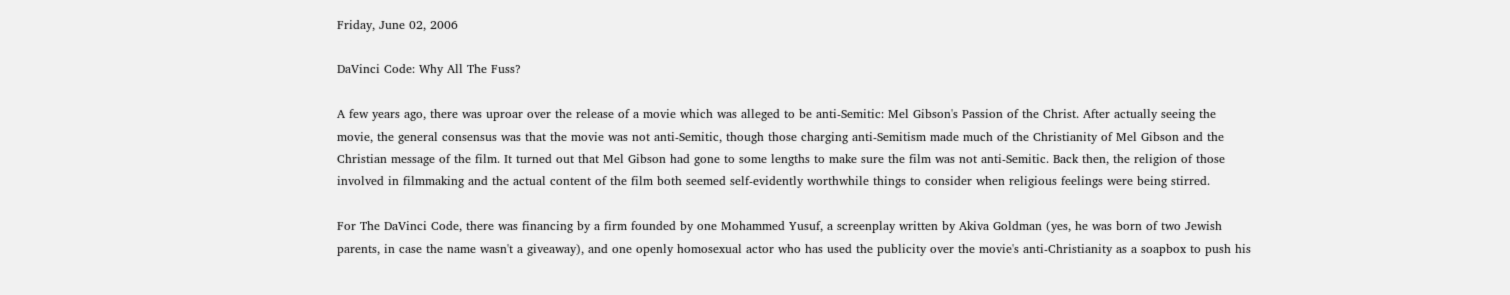Friday, June 02, 2006

DaVinci Code: Why All The Fuss?

A few years ago, there was uproar over the release of a movie which was alleged to be anti-Semitic: Mel Gibson's Passion of the Christ. After actually seeing the movie, the general consensus was that the movie was not anti-Semitic, though those charging anti-Semitism made much of the Christianity of Mel Gibson and the Christian message of the film. It turned out that Mel Gibson had gone to some lengths to make sure the film was not anti-Semitic. Back then, the religion of those involved in filmmaking and the actual content of the film both seemed self-evidently worthwhile things to consider when religious feelings were being stirred.

For The DaVinci Code, there was financing by a firm founded by one Mohammed Yusuf, a screenplay written by Akiva Goldman (yes, he was born of two Jewish parents, in case the name wasn't a giveaway), and one openly homosexual actor who has used the publicity over the movie's anti-Christianity as a soapbox to push his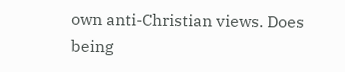own anti-Christian views. Does being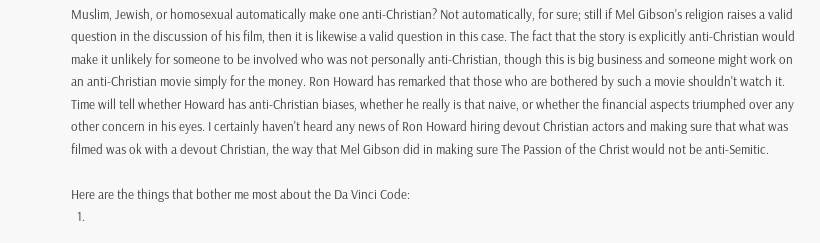Muslim, Jewish, or homosexual automatically make one anti-Christian? Not automatically, for sure; still if Mel Gibson's religion raises a valid question in the discussion of his film, then it is likewise a valid question in this case. The fact that the story is explicitly anti-Christian would make it unlikely for someone to be involved who was not personally anti-Christian, though this is big business and someone might work on an anti-Christian movie simply for the money. Ron Howard has remarked that those who are bothered by such a movie shouldn't watch it. Time will tell whether Howard has anti-Christian biases, whether he really is that naive, or whether the financial aspects triumphed over any other concern in his eyes. I certainly haven't heard any news of Ron Howard hiring devout Christian actors and making sure that what was filmed was ok with a devout Christian, the way that Mel Gibson did in making sure The Passion of the Christ would not be anti-Semitic.

Here are the things that bother me most about the Da Vinci Code:
  1.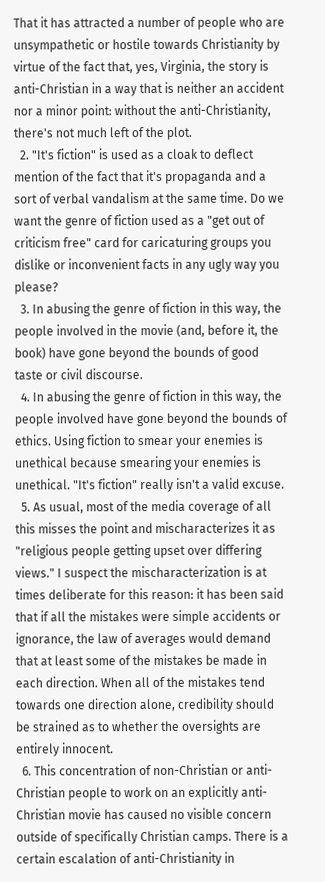That it has attracted a number of people who are unsympathetic or hostile towards Christianity by virtue of the fact that, yes, Virginia, the story is anti-Christian in a way that is neither an accident nor a minor point: without the anti-Christianity, there's not much left of the plot.
  2. "It's fiction" is used as a cloak to deflect mention of the fact that it's propaganda and a sort of verbal vandalism at the same time. Do we want the genre of fiction used as a "get out of criticism free" card for caricaturing groups you dislike or inconvenient facts in any ugly way you please?
  3. In abusing the genre of fiction in this way, the people involved in the movie (and, before it, the book) have gone beyond the bounds of good taste or civil discourse.
  4. In abusing the genre of fiction in this way, the people involved have gone beyond the bounds of ethics. Using fiction to smear your enemies is unethical because smearing your enemies is unethical. "It's fiction" really isn't a valid excuse.
  5. As usual, most of the media coverage of all this misses the point and mischaracterizes it as "religious people getting upset over differing views." I suspect the mischaracterization is at times deliberate for this reason: it has been said that if all the mistakes were simple accidents or ignorance, the law of averages would demand that at least some of the mistakes be made in each direction. When all of the mistakes tend towards one direction alone, credibility should be strained as to whether the oversights are entirely innocent.
  6. This concentration of non-Christian or anti-Christian people to work on an explicitly anti-Christian movie has caused no visible concern outside of specifically Christian camps. There is a certain escalation of anti-Christianity in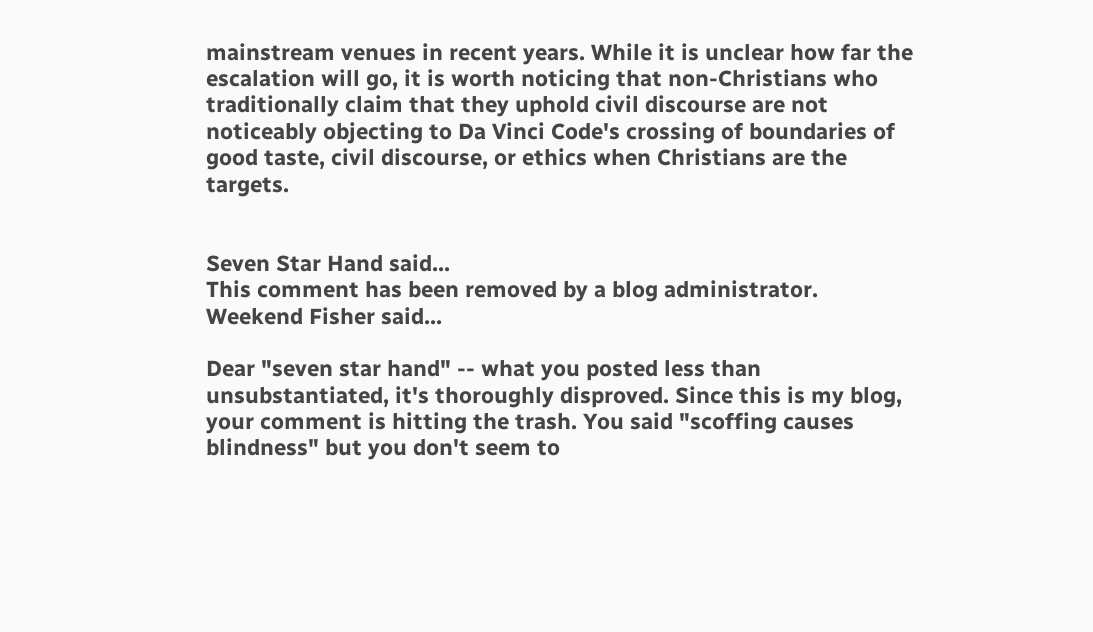mainstream venues in recent years. While it is unclear how far the escalation will go, it is worth noticing that non-Christians who traditionally claim that they uphold civil discourse are not noticeably objecting to Da Vinci Code's crossing of boundaries of good taste, civil discourse, or ethics when Christians are the targets.


Seven Star Hand said...
This comment has been removed by a blog administrator.
Weekend Fisher said...

Dear "seven star hand" -- what you posted less than unsubstantiated, it's thoroughly disproved. Since this is my blog, your comment is hitting the trash. You said "scoffing causes blindness" but you don't seem to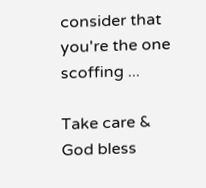consider that you're the one scoffing ...

Take care & God bless